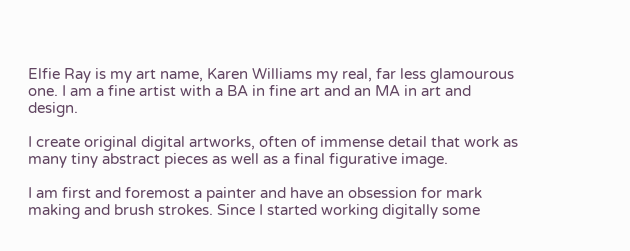Elfie Ray is my art name, Karen Williams my real, far less glamourous one. I am a fine artist with a BA in fine art and an MA in art and design.

I create original digital artworks, often of immense detail that work as many tiny abstract pieces as well as a final figurative image.

I am first and foremost a painter and have an obsession for mark making and brush strokes. Since I started working digitally some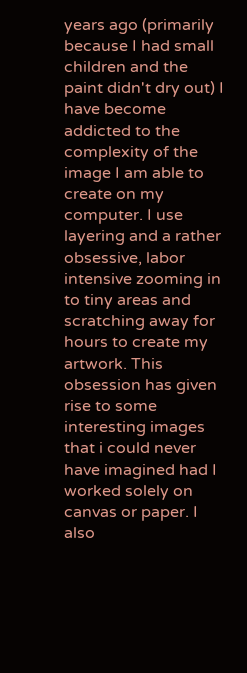years ago (primarily because I had small children and the paint didn't dry out) I have become addicted to the complexity of the image I am able to create on my computer. I use layering and a rather obsessive, labor intensive zooming in to tiny areas and scratching away for hours to create my artwork. This obsession has given rise to some interesting images that i could never have imagined had I worked solely on canvas or paper. I also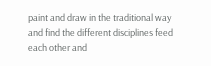paint and draw in the traditional way and find the different disciplines feed each other and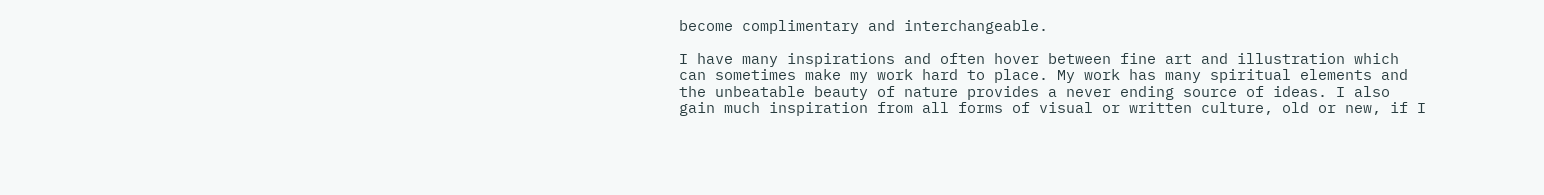become complimentary and interchangeable.

I have many inspirations and often hover between fine art and illustration which can sometimes make my work hard to place. My work has many spiritual elements and the unbeatable beauty of nature provides a never ending source of ideas. I also gain much inspiration from all forms of visual or written culture, old or new, if I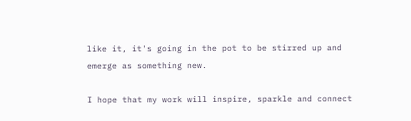like it, it's going in the pot to be stirred up and emerge as something new.

I hope that my work will inspire, sparkle and connect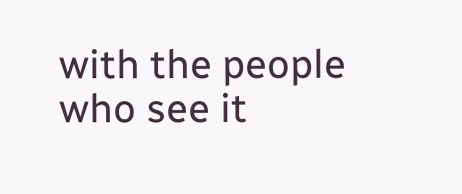with the people who see it